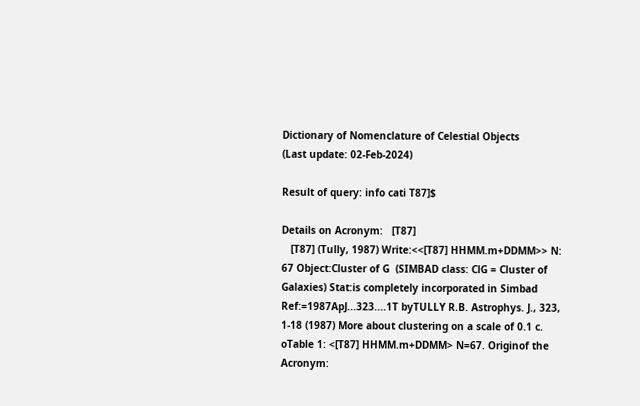Dictionary of Nomenclature of Celestial Objects
(Last update: 02-Feb-2024)

Result of query: info cati T87]$

Details on Acronym:   [T87]
   [T87] (Tully, 1987) Write:<<[T87] HHMM.m+DDMM>> N: 67 Object:Cluster of G  (SIMBAD class: ClG = Cluster of Galaxies) Stat:is completely incorporated in Simbad Ref:=1987ApJ...323....1T byTULLY R.B. Astrophys. J., 323, 1-18 (1987) More about clustering on a scale of 0.1 c. oTable 1: <[T87] HHMM.m+DDMM> N=67. Originof the Acronym: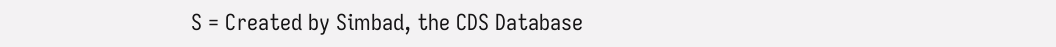S = Created by Simbad, the CDS Database